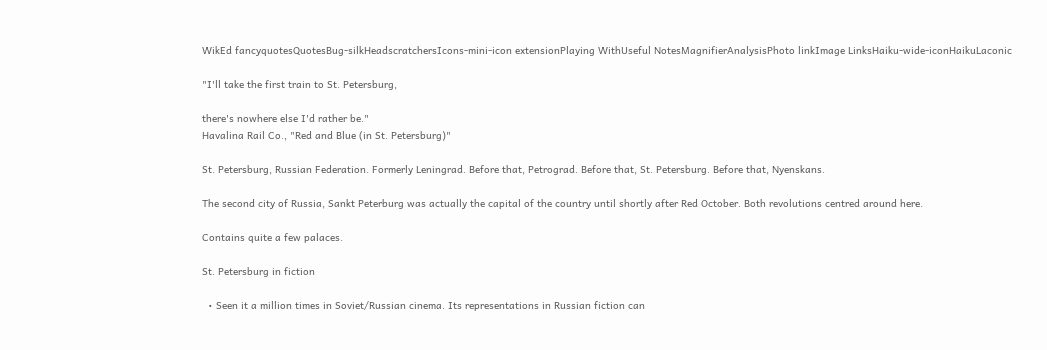WikEd fancyquotesQuotesBug-silkHeadscratchersIcons-mini-icon extensionPlaying WithUseful NotesMagnifierAnalysisPhoto linkImage LinksHaiku-wide-iconHaikuLaconic

"I'll take the first train to St. Petersburg,

there's nowhere else I'd rather be."
Havalina Rail Co., "Red and Blue (in St. Petersburg)"

St. Petersburg, Russian Federation. Formerly Leningrad. Before that, Petrograd. Before that, St. Petersburg. Before that, Nyenskans.

The second city of Russia, Sankt Peterburg was actually the capital of the country until shortly after Red October. Both revolutions centred around here.

Contains quite a few palaces.

St. Petersburg in fiction

  • Seen it a million times in Soviet/Russian cinema. Its representations in Russian fiction can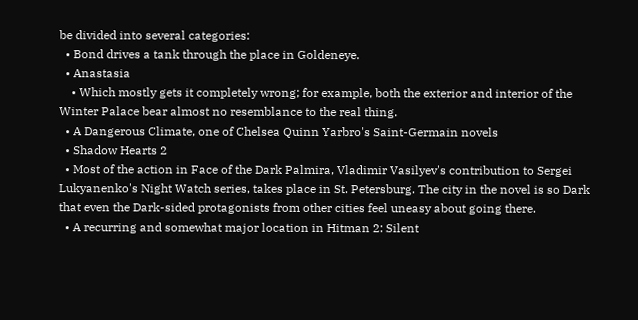be divided into several categories:
  • Bond drives a tank through the place in Goldeneye.
  • Anastasia
    • Which mostly gets it completely wrong; for example, both the exterior and interior of the Winter Palace bear almost no resemblance to the real thing.
  • A Dangerous Climate, one of Chelsea Quinn Yarbro's Saint-Germain novels
  • Shadow Hearts 2
  • Most of the action in Face of the Dark Palmira, Vladimir Vasilyev's contribution to Sergei Lukyanenko's Night Watch series, takes place in St. Petersburg. The city in the novel is so Dark that even the Dark-sided protagonists from other cities feel uneasy about going there.
  • A recurring and somewhat major location in Hitman 2: Silent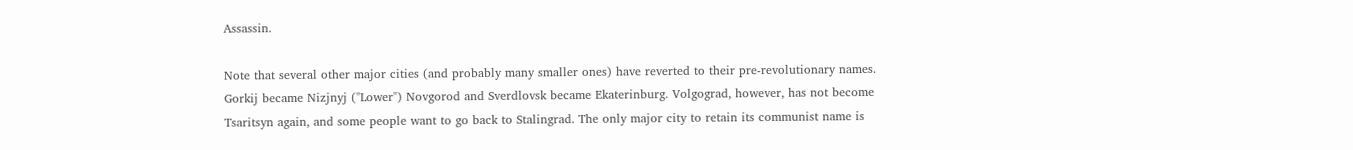Assassin.

Note that several other major cities (and probably many smaller ones) have reverted to their pre-revolutionary names. Gorkij became Nizjnyj ("Lower") Novgorod and Sverdlovsk became Ekaterinburg. Volgograd, however, has not become Tsaritsyn again, and some people want to go back to Stalingrad. The only major city to retain its communist name is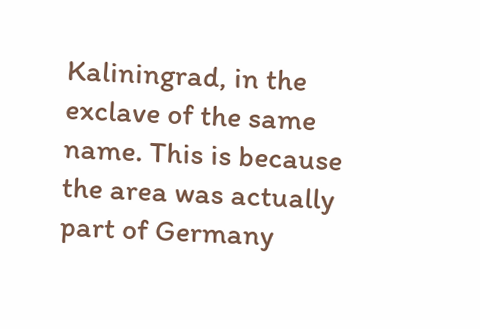Kaliningrad, in the exclave of the same name. This is because the area was actually part of Germany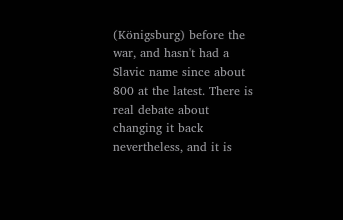(Königsburg) before the war, and hasn't had a Slavic name since about 800 at the latest. There is real debate about changing it back nevertheless, and it is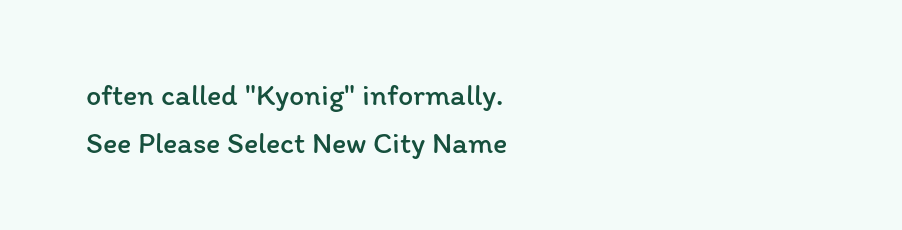often called "Kyonig" informally. See Please Select New City Name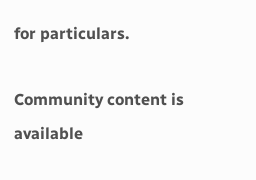for particulars.

Community content is available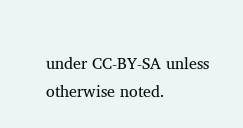under CC-BY-SA unless otherwise noted.